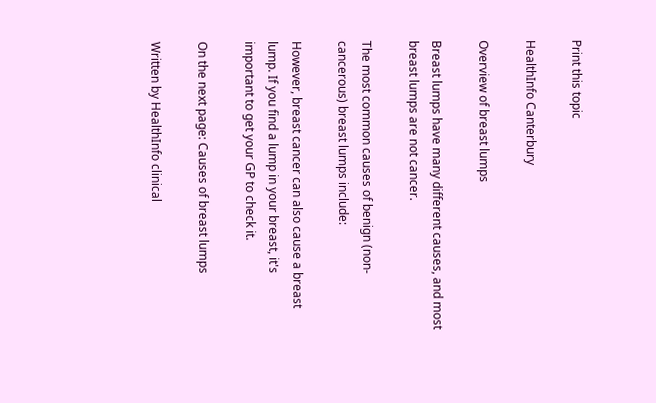Print this topic

HealthInfo Canterbury

Overview of breast lumps

Breast lumps have many different causes, and most breast lumps are not cancer.

The most common causes of benign (non-cancerous) breast lumps include:

However, breast cancer can also cause a breast lump. If you find a lump in your breast, it's important to get your GP to check it.

On the next page: Causes of breast lumps

Written by HealthInfo clinical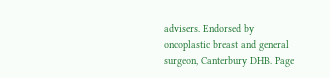advisers. Endorsed by oncoplastic breast and general surgeon, Canterbury DHB. Page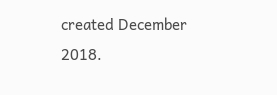created December 2018.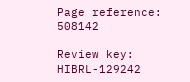Page reference: 508142

Review key: HIBRL-129242